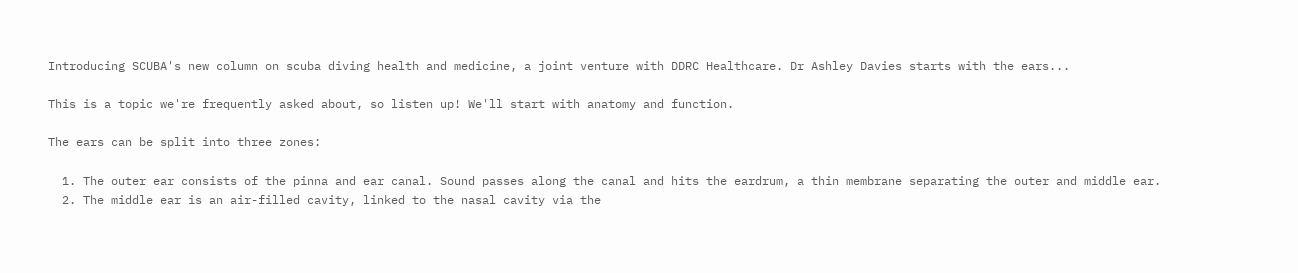Introducing SCUBA's new column on scuba diving health and medicine, a joint venture with DDRC Healthcare. Dr Ashley Davies starts with the ears...

This is a topic we're frequently asked about, so listen up! We'll start with anatomy and function.

The ears can be split into three zones:

  1. The outer ear consists of the pinna and ear canal. Sound passes along the canal and hits the eardrum, a thin membrane separating the outer and middle ear.
  2. The middle ear is an air-filled cavity, linked to the nasal cavity via the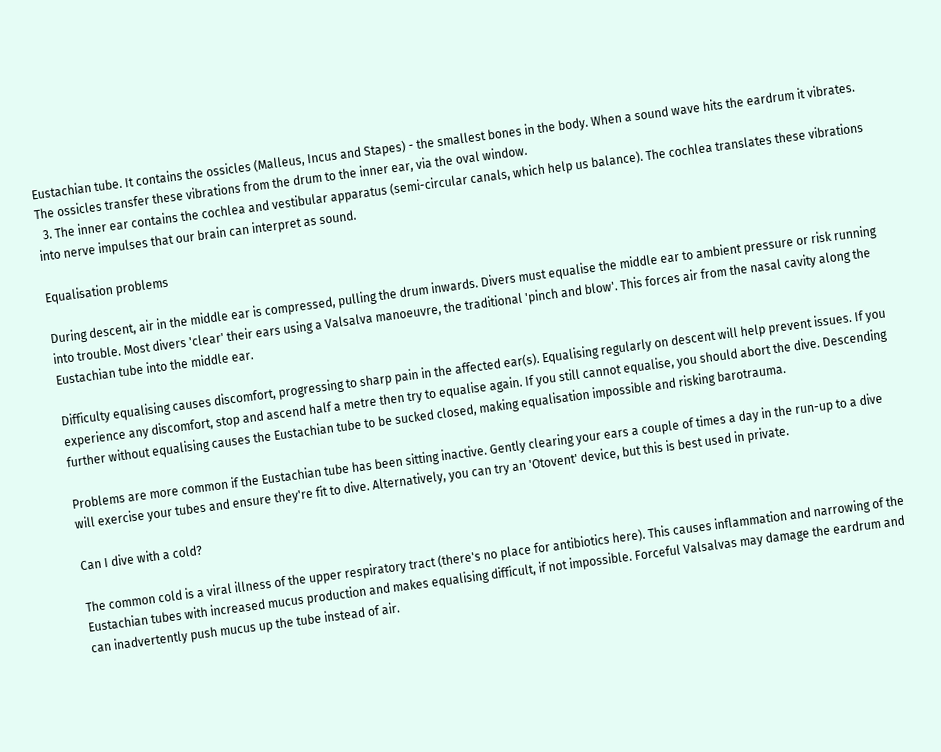Eustachian tube. It contains the ossicles (Malleus, Incus and Stapes) - the smallest bones in the body. When a sound wave hits the eardrum it vibrates. The ossicles transfer these vibrations from the drum to the inner ear, via the oval window.
  3. The inner ear contains the cochlea and vestibular apparatus (semi-circular canals, which help us balance). The cochlea translates these vibrations into nerve impulses that our brain can interpret as sound.

Equalisation problems

During descent, air in the middle ear is compressed, pulling the drum inwards. Divers must equalise the middle ear to ambient pressure or risk running into trouble. Most divers 'clear' their ears using a Valsalva manoeuvre, the traditional 'pinch and blow'. This forces air from the nasal cavity along the Eustachian tube into the middle ear.

Difficulty equalising causes discomfort, progressing to sharp pain in the affected ear(s). Equalising regularly on descent will help prevent issues. If you experience any discomfort, stop and ascend half a metre then try to equalise again. If you still cannot equalise, you should abort the dive. Descending further without equalising causes the Eustachian tube to be sucked closed, making equalisation impossible and risking barotrauma.

Problems are more common if the Eustachian tube has been sitting inactive. Gently clearing your ears a couple of times a day in the run-up to a dive will exercise your tubes and ensure they're fit to dive. Alternatively, you can try an 'Otovent' device, but this is best used in private.

Can I dive with a cold?

The common cold is a viral illness of the upper respiratory tract (there's no place for antibiotics here). This causes inflammation and narrowing of the Eustachian tubes with increased mucus production and makes equalising difficult, if not impossible. Forceful Valsalvas may damage the eardrum and can inadvertently push mucus up the tube instead of air.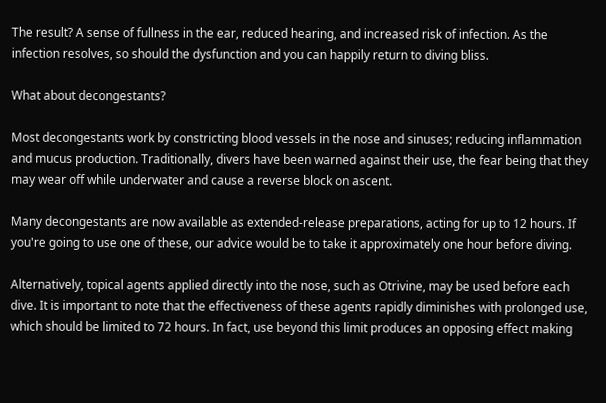The result? A sense of fullness in the ear, reduced hearing, and increased risk of infection. As the infection resolves, so should the dysfunction and you can happily return to diving bliss.

What about decongestants?

Most decongestants work by constricting blood vessels in the nose and sinuses; reducing inflammation and mucus production. Traditionally, divers have been warned against their use, the fear being that they may wear off while underwater and cause a reverse block on ascent.

Many decongestants are now available as extended-release preparations, acting for up to 12 hours. If you're going to use one of these, our advice would be to take it approximately one hour before diving.

Alternatively, topical agents applied directly into the nose, such as Otrivine, may be used before each dive. It is important to note that the effectiveness of these agents rapidly diminishes with prolonged use, which should be limited to 72 hours. In fact, use beyond this limit produces an opposing effect making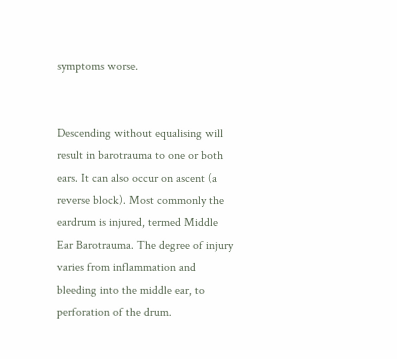symptoms worse.


Descending without equalising will result in barotrauma to one or both ears. It can also occur on ascent (a reverse block). Most commonly the eardrum is injured, termed Middle Ear Barotrauma. The degree of injury varies from inflammation and bleeding into the middle ear, to perforation of the drum.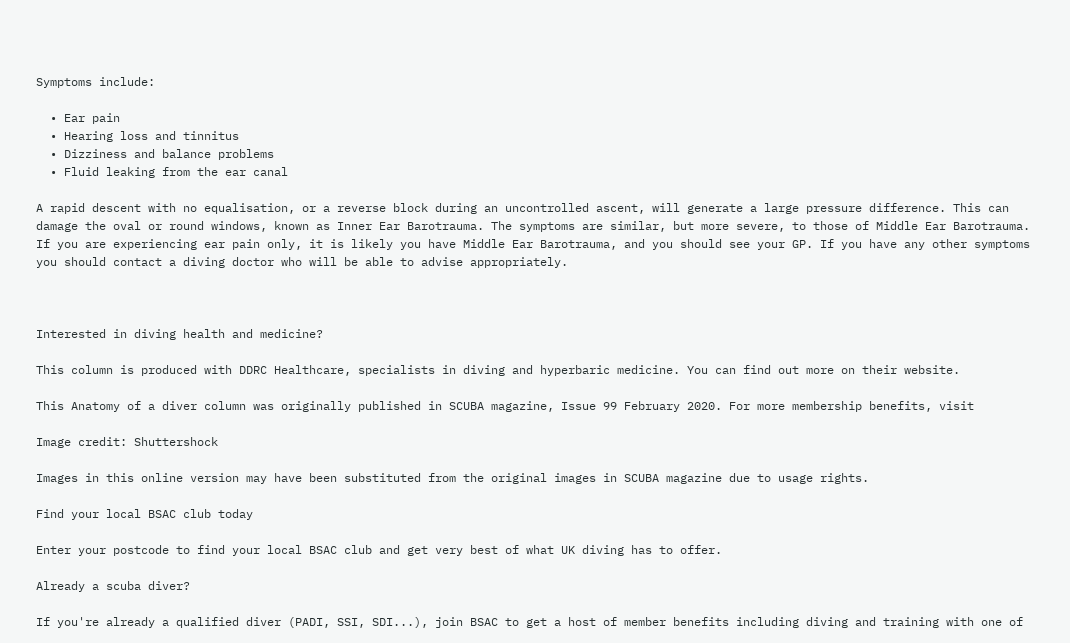Symptoms include:

  • Ear pain
  • Hearing loss and tinnitus
  • Dizziness and balance problems
  • Fluid leaking from the ear canal

A rapid descent with no equalisation, or a reverse block during an uncontrolled ascent, will generate a large pressure difference. This can damage the oval or round windows, known as Inner Ear Barotrauma. The symptoms are similar, but more severe, to those of Middle Ear Barotrauma. If you are experiencing ear pain only, it is likely you have Middle Ear Barotrauma, and you should see your GP. If you have any other symptoms you should contact a diving doctor who will be able to advise appropriately.



Interested in diving health and medicine?

This column is produced with DDRC Healthcare, specialists in diving and hyperbaric medicine. You can find out more on their website.

This Anatomy of a diver column was originally published in SCUBA magazine, Issue 99 February 2020. For more membership benefits, visit

Image credit: Shuttershock

Images in this online version may have been substituted from the original images in SCUBA magazine due to usage rights.

Find your local BSAC club today

Enter your postcode to find your local BSAC club and get very best of what UK diving has to offer.

Already a scuba diver?

If you're already a qualified diver (PADI, SSI, SDI...), join BSAC to get a host of member benefits including diving and training with one of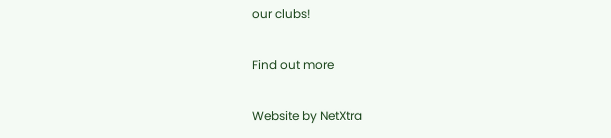our clubs!

Find out more

Website by NetXtra